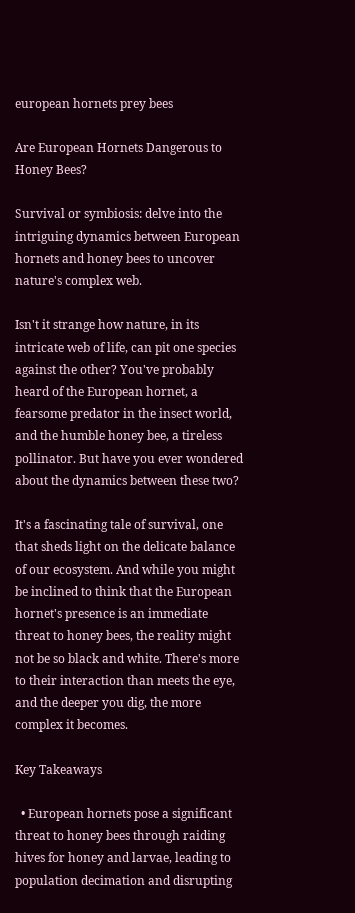european hornets prey bees

Are European Hornets Dangerous to Honey Bees?

Survival or symbiosis: delve into the intriguing dynamics between European hornets and honey bees to uncover nature's complex web.

Isn't it strange how nature, in its intricate web of life, can pit one species against the other? You've probably heard of the European hornet, a fearsome predator in the insect world, and the humble honey bee, a tireless pollinator. But have you ever wondered about the dynamics between these two?

It's a fascinating tale of survival, one that sheds light on the delicate balance of our ecosystem. And while you might be inclined to think that the European hornet's presence is an immediate threat to honey bees, the reality might not be so black and white. There's more to their interaction than meets the eye, and the deeper you dig, the more complex it becomes.

Key Takeaways

  • European hornets pose a significant threat to honey bees through raiding hives for honey and larvae, leading to population decimation and disrupting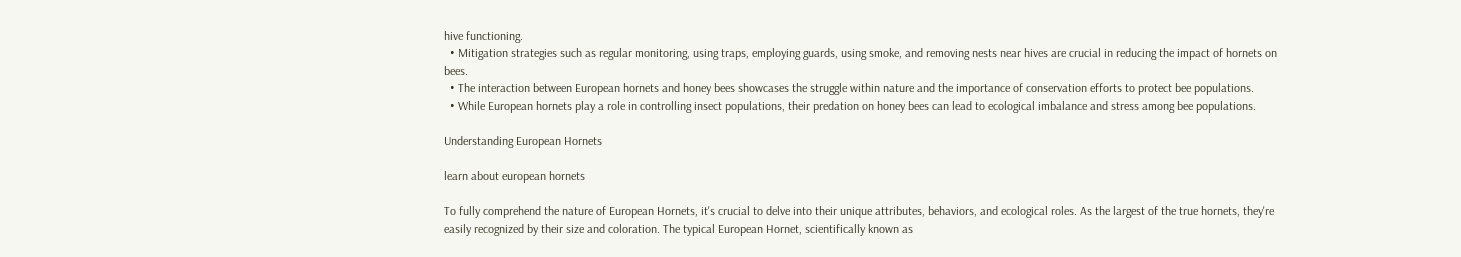hive functioning.
  • Mitigation strategies such as regular monitoring, using traps, employing guards, using smoke, and removing nests near hives are crucial in reducing the impact of hornets on bees.
  • The interaction between European hornets and honey bees showcases the struggle within nature and the importance of conservation efforts to protect bee populations.
  • While European hornets play a role in controlling insect populations, their predation on honey bees can lead to ecological imbalance and stress among bee populations.

Understanding European Hornets

learn about european hornets

To fully comprehend the nature of European Hornets, it's crucial to delve into their unique attributes, behaviors, and ecological roles. As the largest of the true hornets, they're easily recognized by their size and coloration. The typical European Hornet, scientifically known as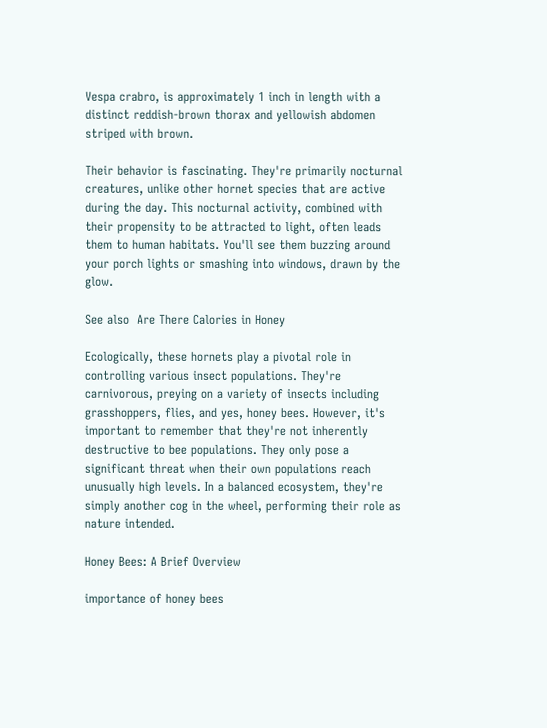Vespa crabro, is approximately 1 inch in length with a distinct reddish-brown thorax and yellowish abdomen striped with brown.

Their behavior is fascinating. They're primarily nocturnal creatures, unlike other hornet species that are active during the day. This nocturnal activity, combined with their propensity to be attracted to light, often leads them to human habitats. You'll see them buzzing around your porch lights or smashing into windows, drawn by the glow.

See also  Are There Calories in Honey

Ecologically, these hornets play a pivotal role in controlling various insect populations. They're carnivorous, preying on a variety of insects including grasshoppers, flies, and yes, honey bees. However, it's important to remember that they're not inherently destructive to bee populations. They only pose a significant threat when their own populations reach unusually high levels. In a balanced ecosystem, they're simply another cog in the wheel, performing their role as nature intended.

Honey Bees: A Brief Overview

importance of honey bees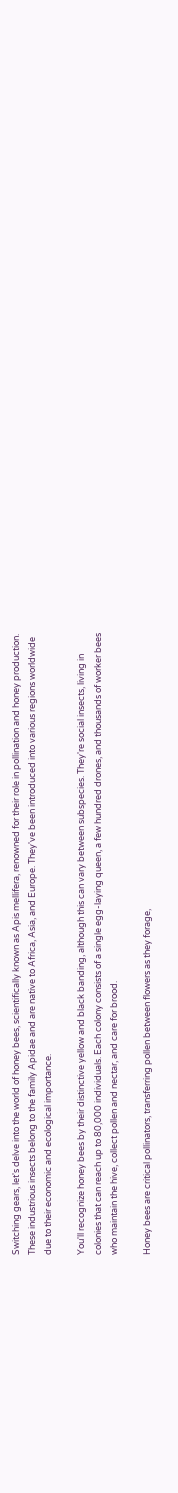Switching gears, let's delve into the world of honey bees, scientifically known as Apis mellifera, renowned for their role in pollination and honey production. These industrious insects belong to the family Apidae and are native to Africa, Asia, and Europe. They've been introduced into various regions worldwide due to their economic and ecological importance.

You'll recognize honey bees by their distinctive yellow and black banding, although this can vary between subspecies. They're social insects, living in colonies that can reach up to 80,000 individuals. Each colony consists of a single egg-laying queen, a few hundred drones, and thousands of worker bees who maintain the hive, collect pollen and nectar, and care for brood.

Honey bees are critical pollinators, transferring pollen between flowers as they forage,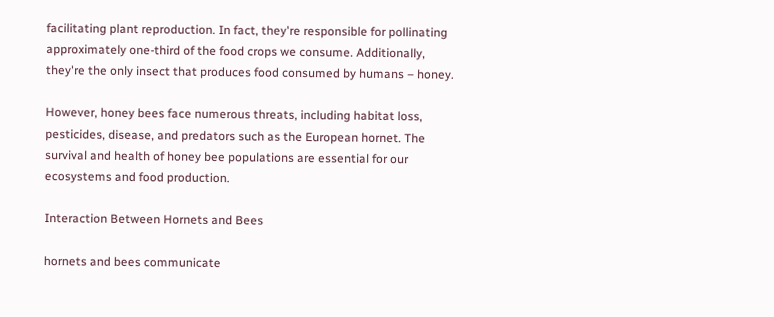facilitating plant reproduction. In fact, they're responsible for pollinating approximately one-third of the food crops we consume. Additionally, they're the only insect that produces food consumed by humans – honey.

However, honey bees face numerous threats, including habitat loss, pesticides, disease, and predators such as the European hornet. The survival and health of honey bee populations are essential for our ecosystems and food production.

Interaction Between Hornets and Bees

hornets and bees communicate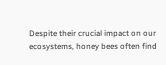Despite their crucial impact on our ecosystems, honey bees often find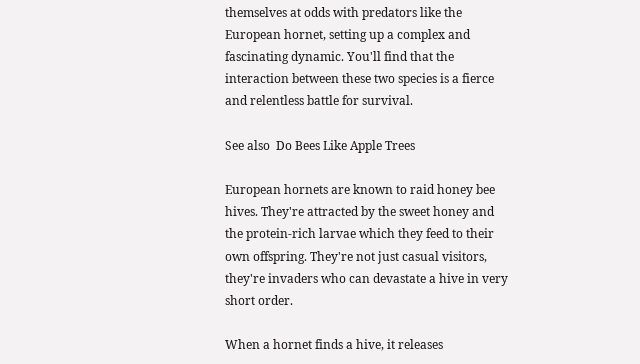themselves at odds with predators like the European hornet, setting up a complex and fascinating dynamic. You'll find that the interaction between these two species is a fierce and relentless battle for survival.

See also  Do Bees Like Apple Trees

European hornets are known to raid honey bee hives. They're attracted by the sweet honey and the protein-rich larvae which they feed to their own offspring. They're not just casual visitors, they're invaders who can devastate a hive in very short order.

When a hornet finds a hive, it releases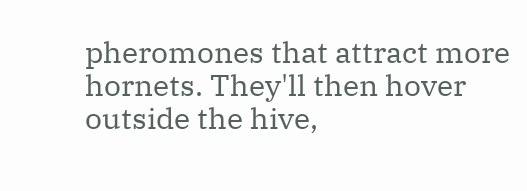pheromones that attract more hornets. They'll then hover outside the hive,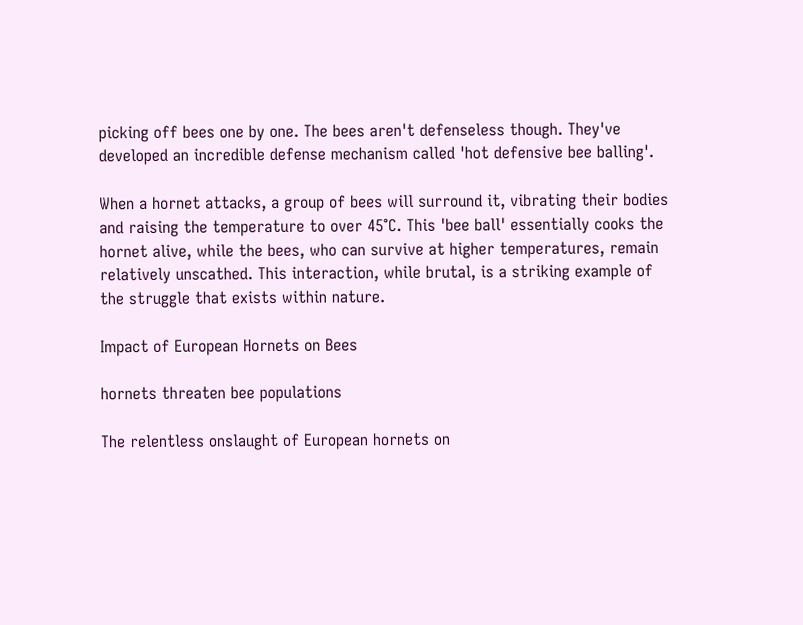picking off bees one by one. The bees aren't defenseless though. They've developed an incredible defense mechanism called 'hot defensive bee balling'.

When a hornet attacks, a group of bees will surround it, vibrating their bodies and raising the temperature to over 45°C. This 'bee ball' essentially cooks the hornet alive, while the bees, who can survive at higher temperatures, remain relatively unscathed. This interaction, while brutal, is a striking example of the struggle that exists within nature.

Impact of European Hornets on Bees

hornets threaten bee populations

The relentless onslaught of European hornets on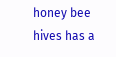honey bee hives has a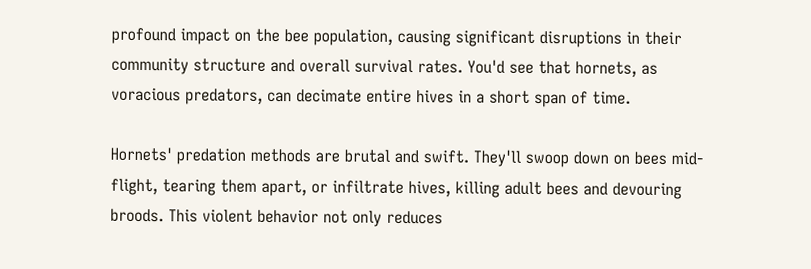profound impact on the bee population, causing significant disruptions in their community structure and overall survival rates. You'd see that hornets, as voracious predators, can decimate entire hives in a short span of time.

Hornets' predation methods are brutal and swift. They'll swoop down on bees mid-flight, tearing them apart, or infiltrate hives, killing adult bees and devouring broods. This violent behavior not only reduces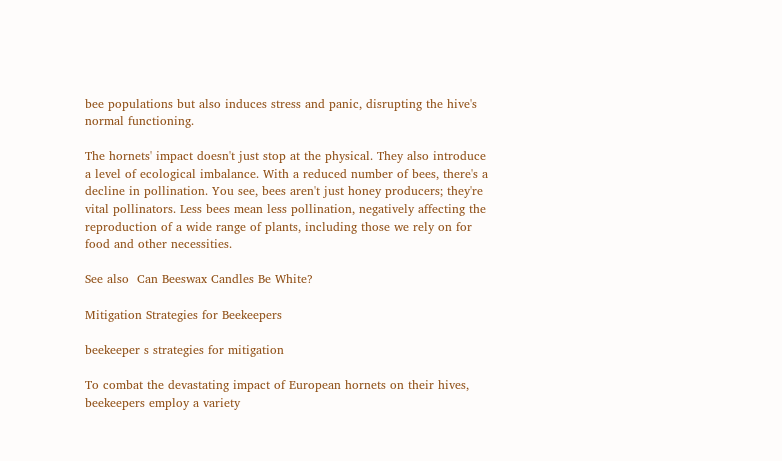bee populations but also induces stress and panic, disrupting the hive's normal functioning.

The hornets' impact doesn't just stop at the physical. They also introduce a level of ecological imbalance. With a reduced number of bees, there's a decline in pollination. You see, bees aren't just honey producers; they're vital pollinators. Less bees mean less pollination, negatively affecting the reproduction of a wide range of plants, including those we rely on for food and other necessities.

See also  Can Beeswax Candles Be White?

Mitigation Strategies for Beekeepers

beekeeper s strategies for mitigation

To combat the devastating impact of European hornets on their hives, beekeepers employ a variety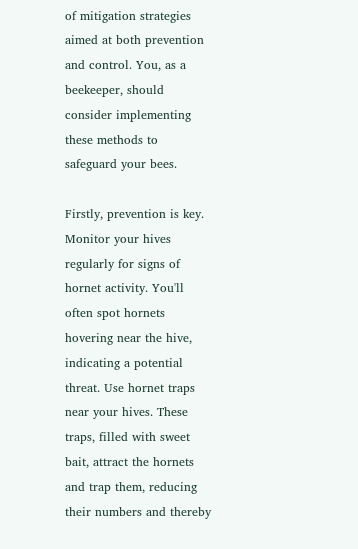of mitigation strategies aimed at both prevention and control. You, as a beekeeper, should consider implementing these methods to safeguard your bees.

Firstly, prevention is key. Monitor your hives regularly for signs of hornet activity. You'll often spot hornets hovering near the hive, indicating a potential threat. Use hornet traps near your hives. These traps, filled with sweet bait, attract the hornets and trap them, reducing their numbers and thereby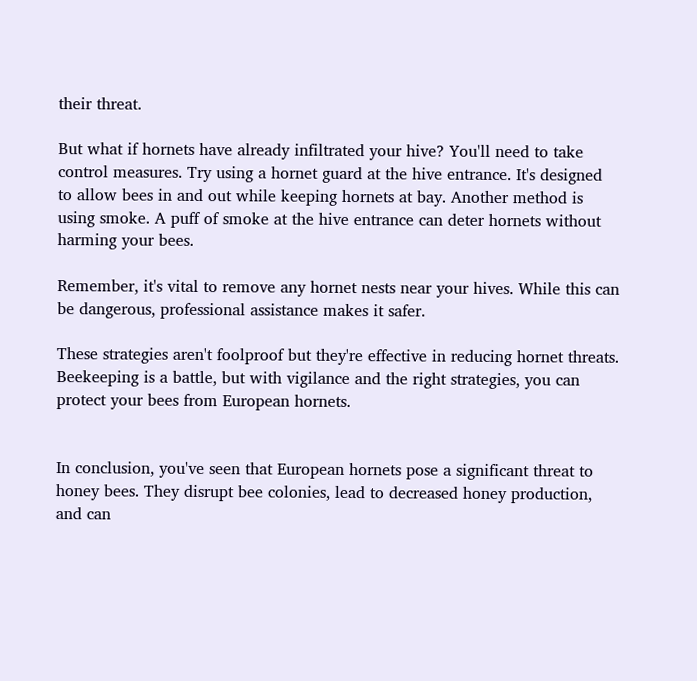their threat.

But what if hornets have already infiltrated your hive? You'll need to take control measures. Try using a hornet guard at the hive entrance. It's designed to allow bees in and out while keeping hornets at bay. Another method is using smoke. A puff of smoke at the hive entrance can deter hornets without harming your bees.

Remember, it's vital to remove any hornet nests near your hives. While this can be dangerous, professional assistance makes it safer.

These strategies aren't foolproof but they're effective in reducing hornet threats. Beekeeping is a battle, but with vigilance and the right strategies, you can protect your bees from European hornets.


In conclusion, you've seen that European hornets pose a significant threat to honey bees. They disrupt bee colonies, lead to decreased honey production, and can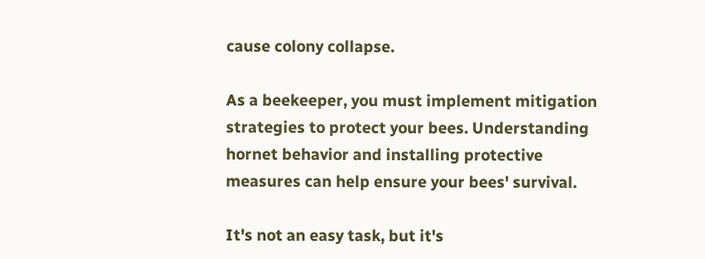cause colony collapse.

As a beekeeper, you must implement mitigation strategies to protect your bees. Understanding hornet behavior and installing protective measures can help ensure your bees' survival.

It's not an easy task, but it's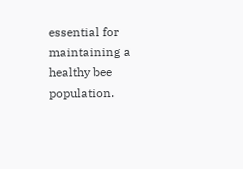essential for maintaining a healthy bee population.